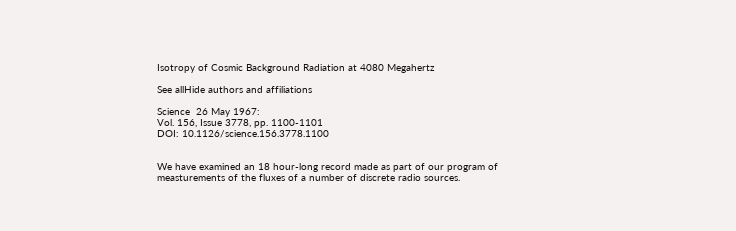Isotropy of Cosmic Background Radiation at 4080 Megahertz

See allHide authors and affiliations

Science  26 May 1967:
Vol. 156, Issue 3778, pp. 1100-1101
DOI: 10.1126/science.156.3778.1100


We have examined an 18 hour-long record made as part of our program of measturements of the fluxes of a number of discrete radio sources.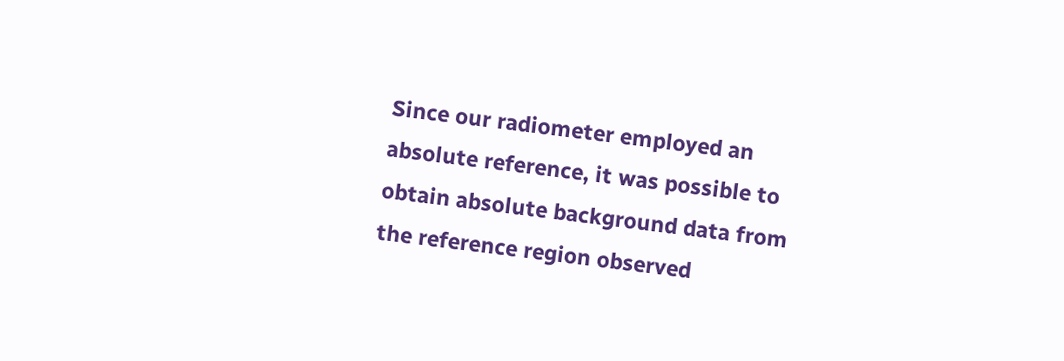Since our radiometer employed an absolute reference, it was possible to obtain absolute background data from the reference region observed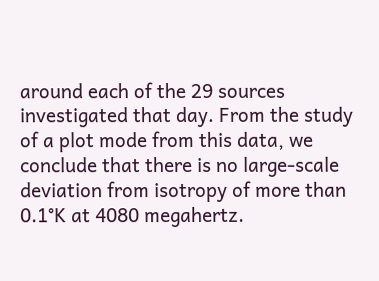around each of the 29 sources investigated that day. From the study of a plot mode from this data, we conclude that there is no large-scale deviation from isotropy of more than 0.1°K at 4080 megahertz.